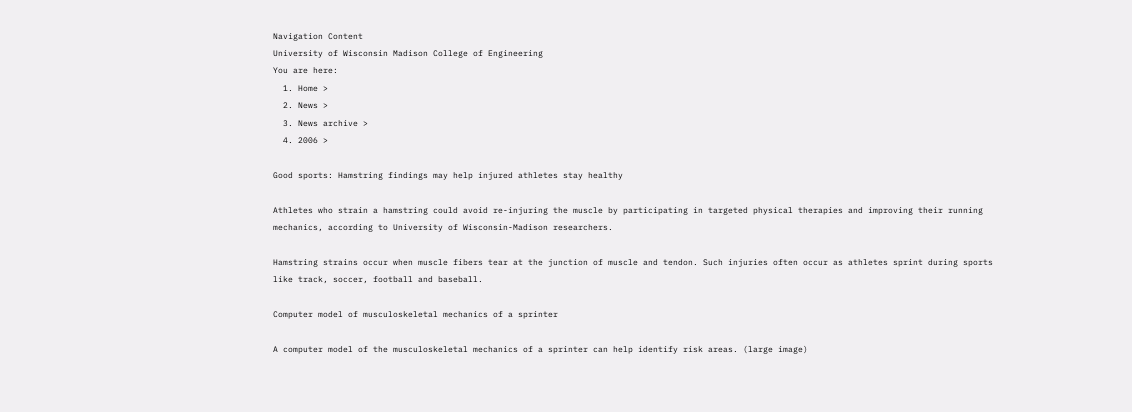Navigation Content
University of Wisconsin Madison College of Engineering
You are here:
  1. Home >
  2. News >
  3. News archive >
  4. 2006 >

Good sports: Hamstring findings may help injured athletes stay healthy

Athletes who strain a hamstring could avoid re-injuring the muscle by participating in targeted physical therapies and improving their running mechanics, according to University of Wisconsin-Madison researchers.

Hamstring strains occur when muscle fibers tear at the junction of muscle and tendon. Such injuries often occur as athletes sprint during sports like track, soccer, football and baseball.

Computer model of musculoskeletal mechanics of a sprinter

A computer model of the musculoskeletal mechanics of a sprinter can help identify risk areas. (large image)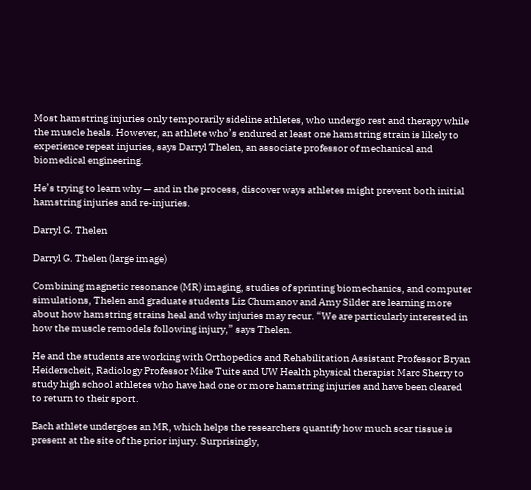Most hamstring injuries only temporarily sideline athletes, who undergo rest and therapy while the muscle heals. However, an athlete who’s endured at least one hamstring strain is likely to experience repeat injuries, says Darryl Thelen, an associate professor of mechanical and biomedical engineering.

He’s trying to learn why — and in the process, discover ways athletes might prevent both initial hamstring injuries and re-injuries.

Darryl G. Thelen

Darryl G. Thelen (large image)

Combining magnetic resonance (MR) imaging, studies of sprinting biomechanics, and computer simulations, Thelen and graduate students Liz Chumanov and Amy Silder are learning more about how hamstring strains heal and why injuries may recur. “We are particularly interested in how the muscle remodels following injury,” says Thelen.

He and the students are working with Orthopedics and Rehabilitation Assistant Professor Bryan Heiderscheit, Radiology Professor Mike Tuite and UW Health physical therapist Marc Sherry to study high school athletes who have had one or more hamstring injuries and have been cleared to return to their sport.

Each athlete undergoes an MR, which helps the researchers quantify how much scar tissue is present at the site of the prior injury. Surprisingly,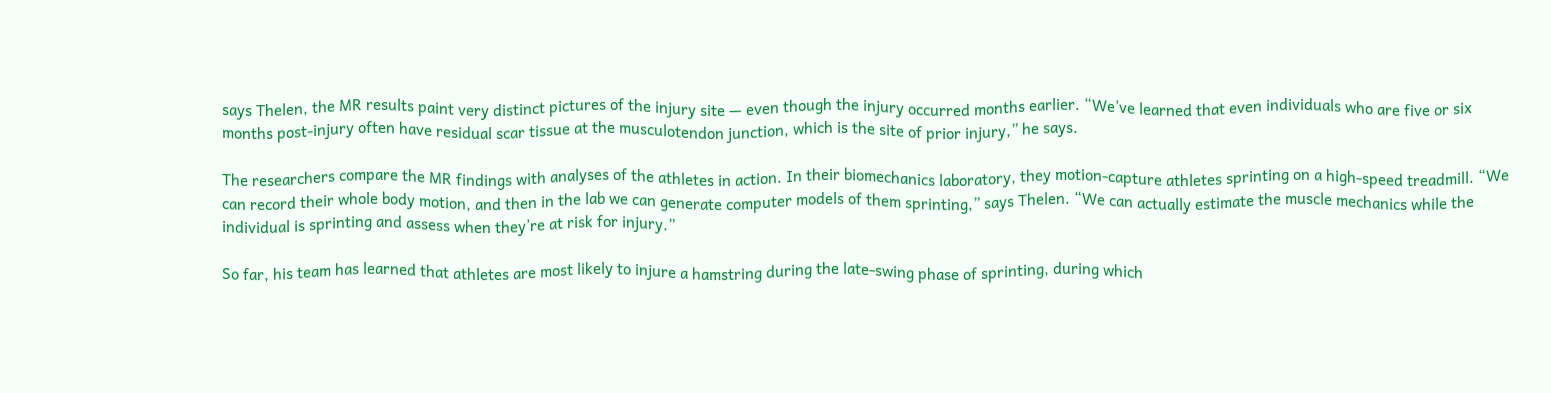says Thelen, the MR results paint very distinct pictures of the injury site — even though the injury occurred months earlier. “We’ve learned that even individuals who are five or six months post-injury often have residual scar tissue at the musculotendon junction, which is the site of prior injury,” he says.

The researchers compare the MR findings with analyses of the athletes in action. In their biomechanics laboratory, they motion-capture athletes sprinting on a high-speed treadmill. “We can record their whole body motion, and then in the lab we can generate computer models of them sprinting,” says Thelen. “We can actually estimate the muscle mechanics while the individual is sprinting and assess when they’re at risk for injury.”

So far, his team has learned that athletes are most likely to injure a hamstring during the late-swing phase of sprinting, during which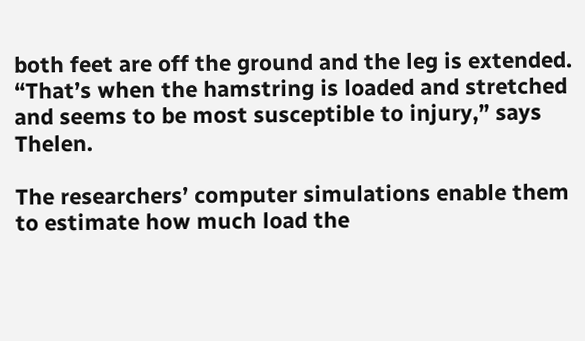both feet are off the ground and the leg is extended. “That’s when the hamstring is loaded and stretched and seems to be most susceptible to injury,” says Thelen.

The researchers’ computer simulations enable them to estimate how much load the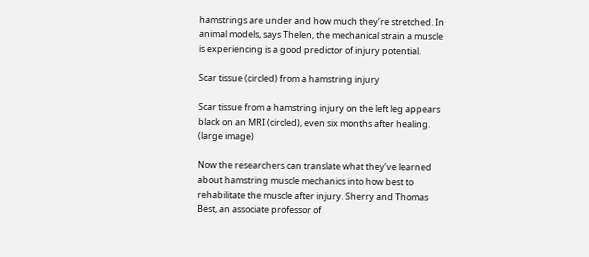hamstrings are under and how much they’re stretched. In animal models, says Thelen, the mechanical strain a muscle is experiencing is a good predictor of injury potential.

Scar tissue (circled) from a hamstring injury

Scar tissue from a hamstring injury on the left leg appears black on an MRI (circled), even six months after healing. (large image)

Now the researchers can translate what they’ve learned about hamstring muscle mechanics into how best to rehabilitate the muscle after injury. Sherry and Thomas Best, an associate professor of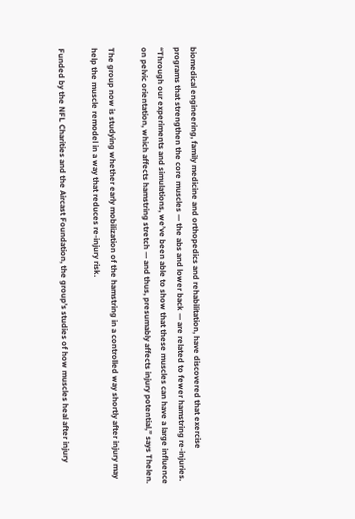biomedical engineering, family medicine and orthopedics and rehabilitation, have discovered that exercise programs that strengthen the core muscles — the abs and lower back — are related to fewer hamstring re-injuries. “Through our experiments and simulations, we’ve been able to show that these muscles can have a large influence on pelvic orientation, which affects hamstring stretch — and thus, presumably affects injury potential,” says Thelen.

The group now is studying whether early mobilization of the hamstring in a controlled way shortly after injury may help the muscle remodel in a way that reduces re-injury risk.

Funded by the NFL Charities and the Aircast Foundation, the group’s studies of how muscles heal after injury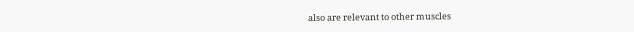also are relevant to other muscles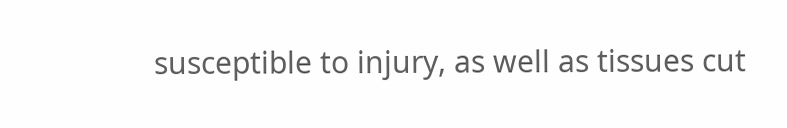susceptible to injury, as well as tissues cut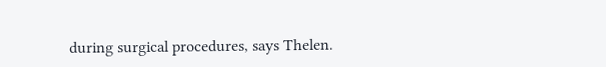during surgical procedures, says Thelen.